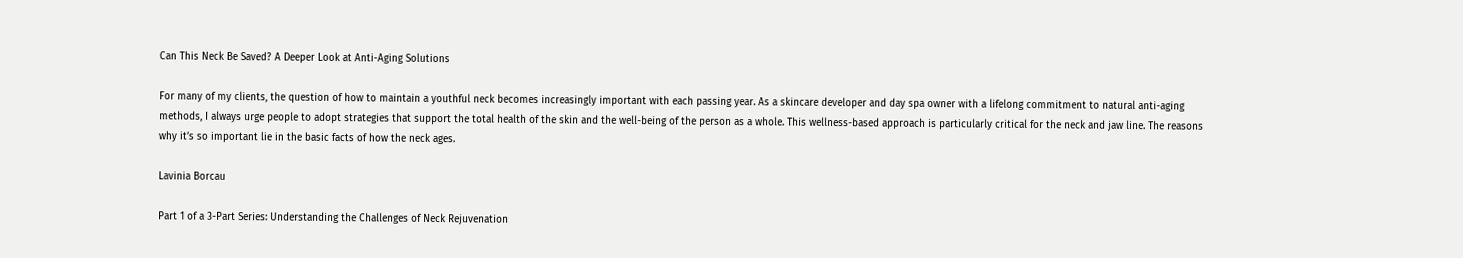Can This Neck Be Saved? A Deeper Look at Anti-Aging Solutions

For many of my clients, the question of how to maintain a youthful neck becomes increasingly important with each passing year. As a skincare developer and day spa owner with a lifelong commitment to natural anti-aging methods, I always urge people to adopt strategies that support the total health of the skin and the well-being of the person as a whole. This wellness-based approach is particularly critical for the neck and jaw line. The reasons why it’s so important lie in the basic facts of how the neck ages.

Lavinia Borcau

Part 1 of a 3-Part Series: Understanding the Challenges of Neck Rejuvenation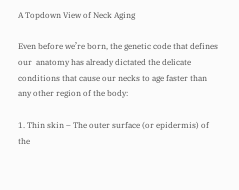A Topdown View of Neck Aging

Even before we’re born, the genetic code that defines our  anatomy has already dictated the delicate conditions that cause our necks to age faster than any other region of the body:

1. Thin skin – The outer surface (or epidermis) of the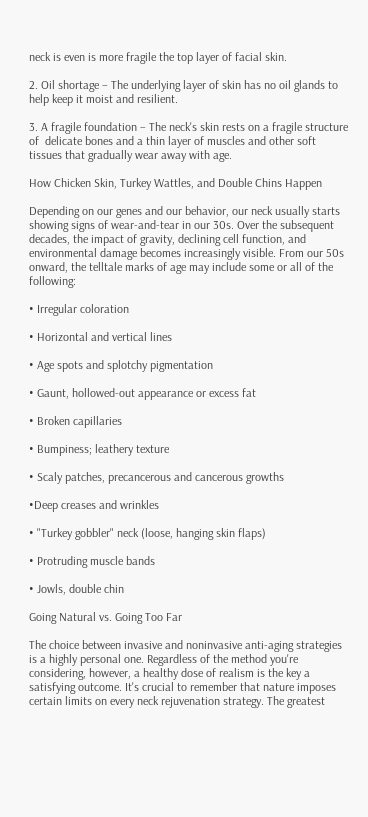neck is even is more fragile the top layer of facial skin.

2. Oil shortage – The underlying layer of skin has no oil glands to help keep it moist and resilient.

3. A fragile foundation – The neck's skin rests on a fragile structure of  delicate bones and a thin layer of muscles and other soft tissues that gradually wear away with age.

How Chicken Skin, Turkey Wattles, and Double Chins Happen

Depending on our genes and our behavior, our neck usually starts showing signs of wear-and-tear in our 30s. Over the subsequent decades, the impact of gravity, declining cell function, and environmental damage becomes increasingly visible. From our 50s onward, the telltale marks of age may include some or all of the following:

• Irregular coloration

• Horizontal and vertical lines

• Age spots and splotchy pigmentation

• Gaunt, hollowed-out appearance or excess fat

• Broken capillaries

• Bumpiness; leathery texture

• Scaly patches, precancerous and cancerous growths

•Deep creases and wrinkles

• "Turkey gobbler" neck (loose, hanging skin flaps)

• Protruding muscle bands

• Jowls, double chin

Going Natural vs. Going Too Far

The choice between invasive and noninvasive anti-aging strategies is a highly personal one. Regardless of the method you're considering, however, a healthy dose of realism is the key a satisfying outcome. It's crucial to remember that nature imposes certain limits on every neck rejuvenation strategy. The greatest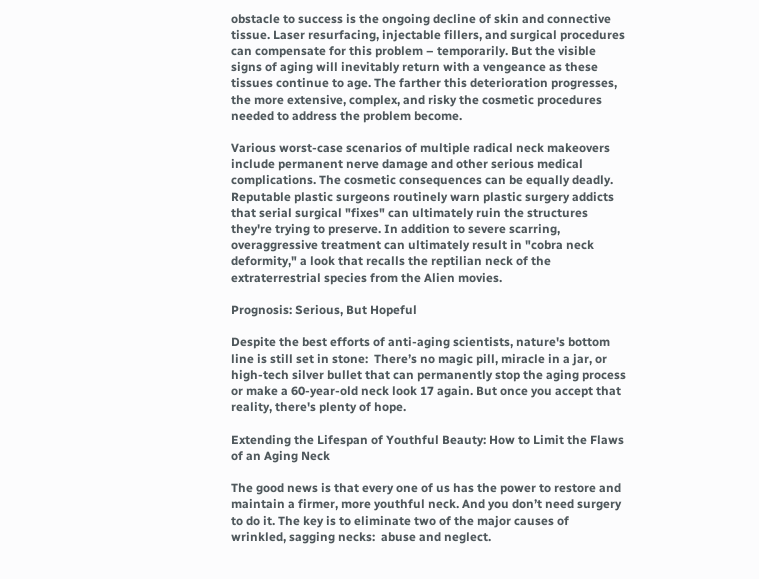obstacle to success is the ongoing decline of skin and connective tissue. Laser resurfacing, injectable fillers, and surgical procedures can compensate for this problem – temporarily. But the visible signs of aging will inevitably return with a vengeance as these tissues continue to age. The farther this deterioration progresses, the more extensive, complex, and risky the cosmetic procedures needed to address the problem become.

Various worst-case scenarios of multiple radical neck makeovers include permanent nerve damage and other serious medical complications. The cosmetic consequences can be equally deadly. Reputable plastic surgeons routinely warn plastic surgery addicts that serial surgical "fixes" can ultimately ruin the structures they're trying to preserve. In addition to severe scarring, overaggressive treatment can ultimately result in "cobra neck deformity," a look that recalls the reptilian neck of the extraterrestrial species from the Alien movies.

Prognosis: Serious, But Hopeful

Despite the best efforts of anti-aging scientists, nature's bottom line is still set in stone:  There’s no magic pill, miracle in a jar, or high-tech silver bullet that can permanently stop the aging process or make a 60-year-old neck look 17 again. But once you accept that reality, there's plenty of hope.

Extending the Lifespan of Youthful Beauty: How to Limit the Flaws of an Aging Neck

The good news is that every one of us has the power to restore and maintain a firmer, more youthful neck. And you don’t need surgery to do it. The key is to eliminate two of the major causes of wrinkled, sagging necks:  abuse and neglect.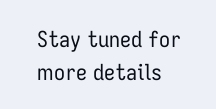Stay tuned for more details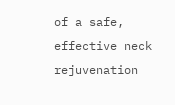of a safe, effective neck rejuvenation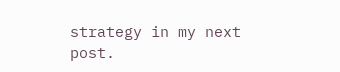strategy in my next post.